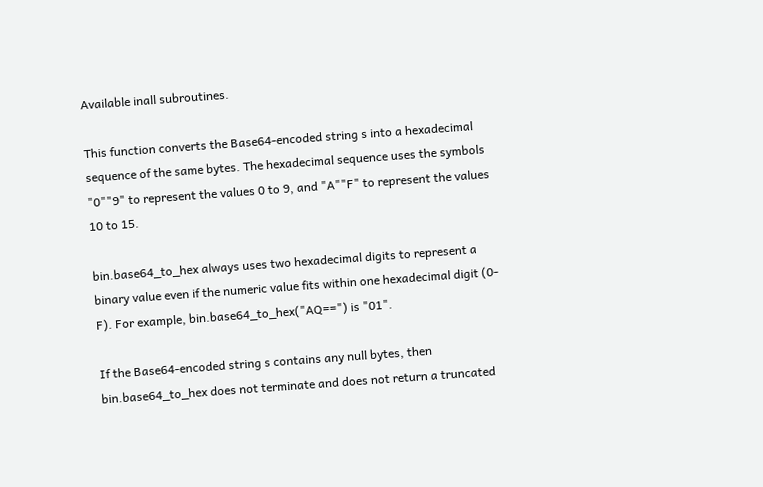Available inall subroutines.

This function converts the Base64-encoded string s into a hexadecimal sequence of the same bytes. The hexadecimal sequence uses the symbols "0""9" to represent the values 0 to 9, and "A""F" to represent the values 10 to 15.

bin.base64_to_hex always uses two hexadecimal digits to represent a binary value even if the numeric value fits within one hexadecimal digit (0-F). For example, bin.base64_to_hex("AQ==") is "01".

If the Base64-encoded string s contains any null bytes, then bin.base64_to_hex does not terminate and does not return a truncated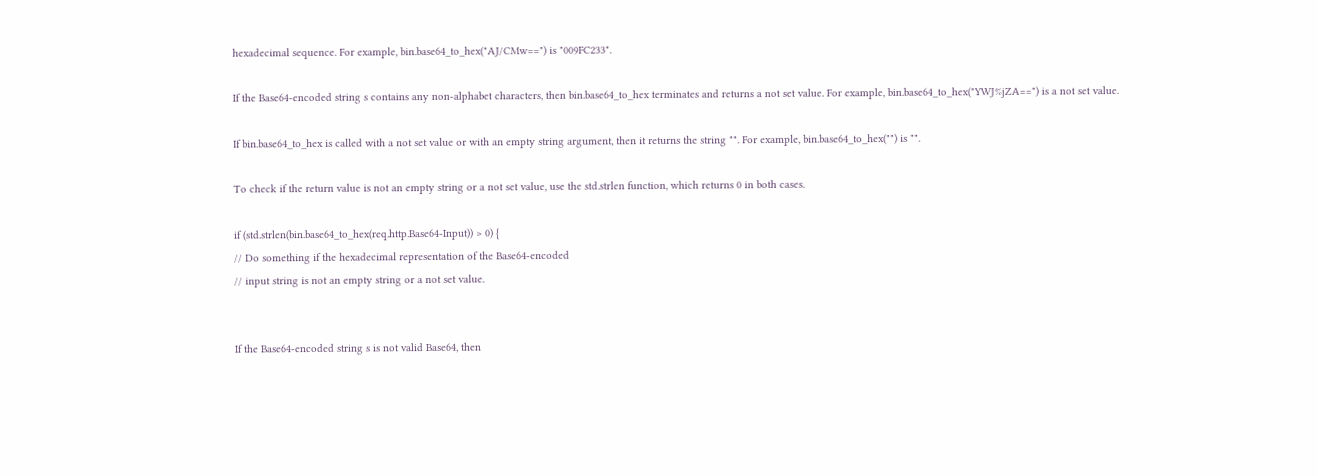hexadecimal sequence. For example, bin.base64_to_hex("AJ/CMw==") is "009FC233".

If the Base64-encoded string s contains any non-alphabet characters, then bin.base64_to_hex terminates and returns a not set value. For example, bin.base64_to_hex("YWJ%jZA==") is a not set value.

If bin.base64_to_hex is called with a not set value or with an empty string argument, then it returns the string "". For example, bin.base64_to_hex("") is "".

To check if the return value is not an empty string or a not set value, use the std.strlen function, which returns 0 in both cases.

if (std.strlen(bin.base64_to_hex(req.http.Base64-Input)) > 0) {
// Do something if the hexadecimal representation of the Base64-encoded
// input string is not an empty string or a not set value.


If the Base64-encoded string s is not valid Base64, then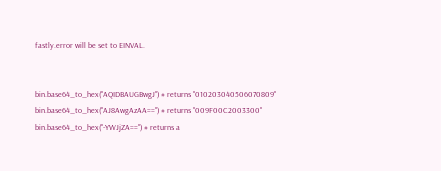fastly.error will be set to EINVAL.


bin.base64_to_hex("AQIDBAUGBwgJ") # returns "010203040506070809"
bin.base64_to_hex("AJ8AwgAzAA==") # returns "009F00C2003300"
bin.base64_to_hex("-YWJjZA==") # returns a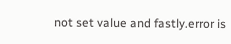not set value and fastly.error is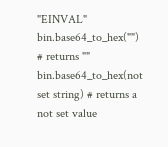"EINVAL"
bin.base64_to_hex("") # returns ""
bin.base64_to_hex(not set string) # returns a not set value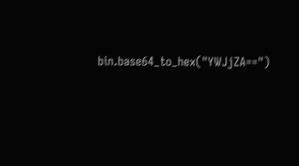bin.base64_to_hex("YWJjZA==")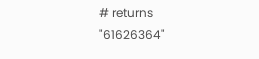# returns "61626364"